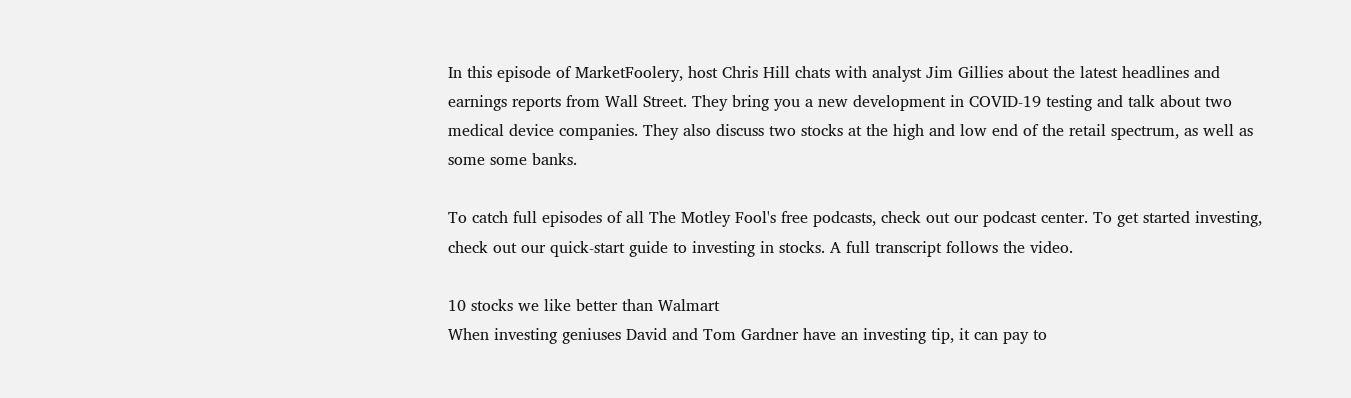In this episode of MarketFoolery, host Chris Hill chats with analyst Jim Gillies about the latest headlines and earnings reports from Wall Street. They bring you a new development in COVID-19 testing and talk about two medical device companies. They also discuss two stocks at the high and low end of the retail spectrum, as well as some some banks.

To catch full episodes of all The Motley Fool's free podcasts, check out our podcast center. To get started investing, check out our quick-start guide to investing in stocks. A full transcript follows the video.

10 stocks we like better than Walmart
When investing geniuses David and Tom Gardner have an investing tip, it can pay to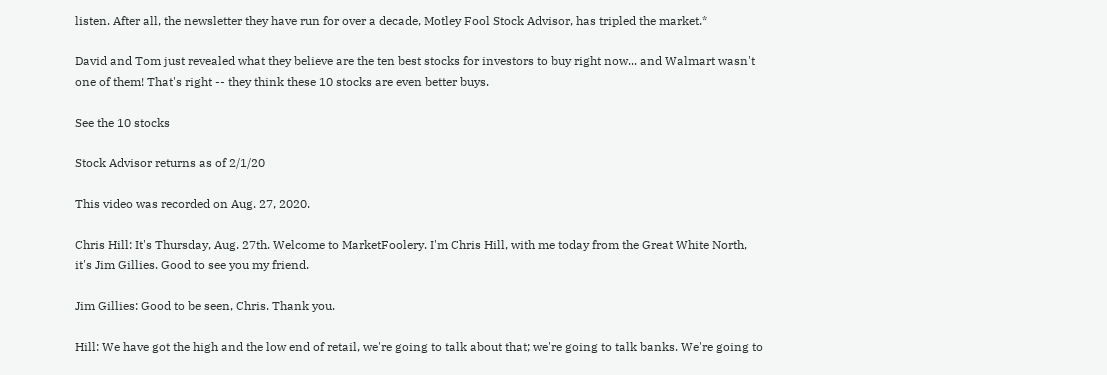listen. After all, the newsletter they have run for over a decade, Motley Fool Stock Advisor, has tripled the market.*

David and Tom just revealed what they believe are the ten best stocks for investors to buy right now... and Walmart wasn't one of them! That's right -- they think these 10 stocks are even better buys.

See the 10 stocks

Stock Advisor returns as of 2/1/20

This video was recorded on Aug. 27, 2020.

Chris Hill: It's Thursday, Aug. 27th. Welcome to MarketFoolery. I'm Chris Hill, with me today from the Great White North, it's Jim Gillies. Good to see you my friend.

Jim Gillies: Good to be seen, Chris. Thank you.

Hill: We have got the high and the low end of retail, we're going to talk about that; we're going to talk banks. We're going to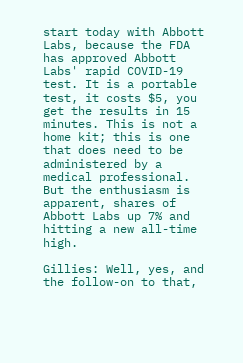start today with Abbott Labs, because the FDA has approved Abbott Labs' rapid COVID-19 test. It is a portable test, it costs $5, you get the results in 15 minutes. This is not a home kit; this is one that does need to be administered by a medical professional. But the enthusiasm is apparent, shares of Abbott Labs up 7% and hitting a new all-time high.

Gillies: Well, yes, and the follow-on to that,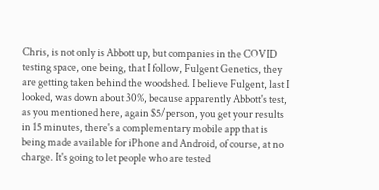Chris, is not only is Abbott up, but companies in the COVID testing space, one being, that I follow, Fulgent Genetics, they are getting taken behind the woodshed. I believe Fulgent, last I looked, was down about 30%, because apparently Abbott's test, as you mentioned here, again $5/person, you get your results in 15 minutes, there's a complementary mobile app that is being made available for iPhone and Android, of course, at no charge. It's going to let people who are tested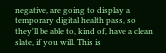negative, are going to display a temporary digital health pass, so they'll be able to, kind of, have a clean slate, if you will. This is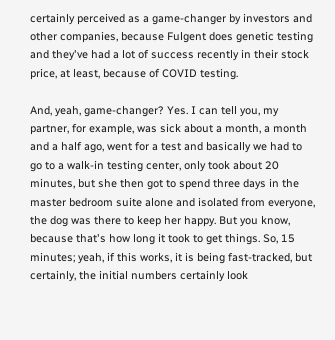certainly perceived as a game-changer by investors and other companies, because Fulgent does genetic testing and they've had a lot of success recently in their stock price, at least, because of COVID testing.

And, yeah, game-changer? Yes. I can tell you, my partner, for example, was sick about a month, a month and a half ago, went for a test and basically we had to go to a walk-in testing center, only took about 20 minutes, but she then got to spend three days in the master bedroom suite alone and isolated from everyone, the dog was there to keep her happy. But you know, because that's how long it took to get things. So, 15 minutes; yeah, if this works, it is being fast-tracked, but certainly, the initial numbers certainly look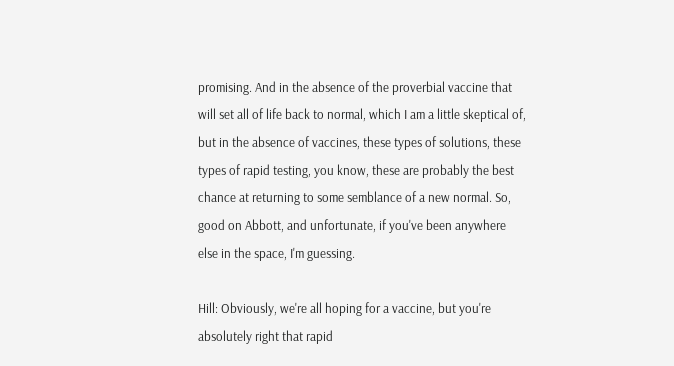promising. And in the absence of the proverbial vaccine that will set all of life back to normal, which I am a little skeptical of, but in the absence of vaccines, these types of solutions, these types of rapid testing, you know, these are probably the best chance at returning to some semblance of a new normal. So, good on Abbott, and unfortunate, if you've been anywhere else in the space, I'm guessing.

Hill: Obviously, we're all hoping for a vaccine, but you're absolutely right that rapid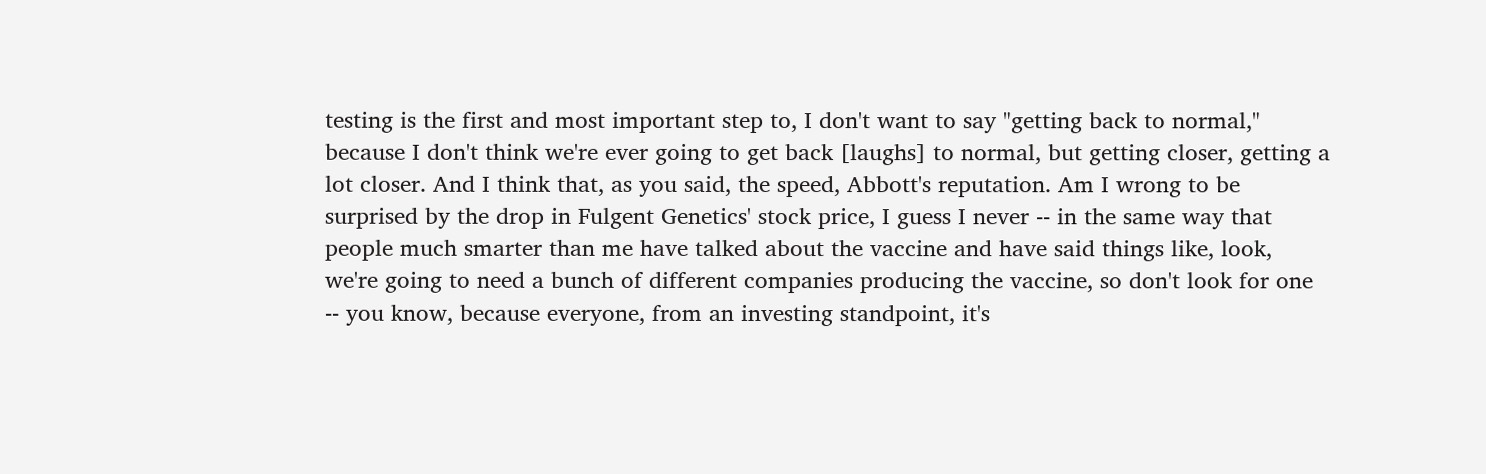testing is the first and most important step to, I don't want to say "getting back to normal," because I don't think we're ever going to get back [laughs] to normal, but getting closer, getting a lot closer. And I think that, as you said, the speed, Abbott's reputation. Am I wrong to be surprised by the drop in Fulgent Genetics' stock price, I guess I never -- in the same way that people much smarter than me have talked about the vaccine and have said things like, look, we're going to need a bunch of different companies producing the vaccine, so don't look for one -- you know, because everyone, from an investing standpoint, it's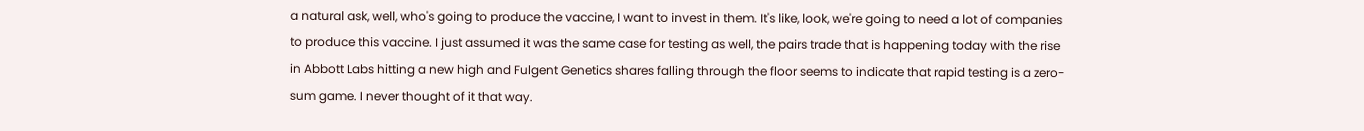a natural ask, well, who's going to produce the vaccine, I want to invest in them. It's like, look, we're going to need a lot of companies to produce this vaccine. I just assumed it was the same case for testing as well, the pairs trade that is happening today with the rise in Abbott Labs hitting a new high and Fulgent Genetics shares falling through the floor seems to indicate that rapid testing is a zero-sum game. I never thought of it that way.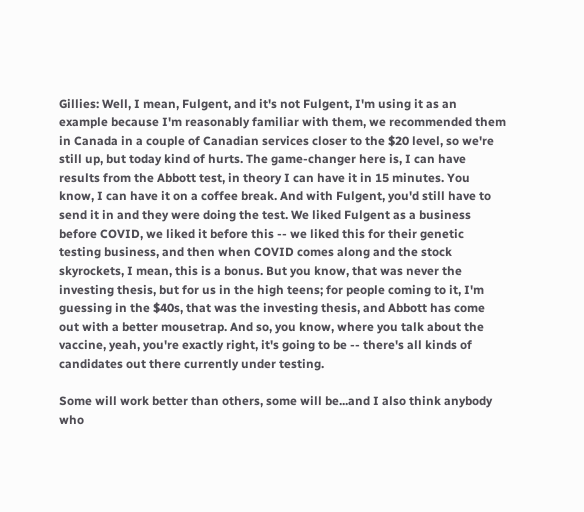Gillies: Well, I mean, Fulgent, and it's not Fulgent, I'm using it as an example because I'm reasonably familiar with them, we recommended them in Canada in a couple of Canadian services closer to the $20 level, so we're still up, but today kind of hurts. The game-changer here is, I can have results from the Abbott test, in theory I can have it in 15 minutes. You know, I can have it on a coffee break. And with Fulgent, you'd still have to send it in and they were doing the test. We liked Fulgent as a business before COVID, we liked it before this -- we liked this for their genetic testing business, and then when COVID comes along and the stock skyrockets, I mean, this is a bonus. But you know, that was never the investing thesis, but for us in the high teens; for people coming to it, I'm guessing in the $40s, that was the investing thesis, and Abbott has come out with a better mousetrap. And so, you know, where you talk about the vaccine, yeah, you're exactly right, it's going to be -- there's all kinds of candidates out there currently under testing.

Some will work better than others, some will be...and I also think anybody who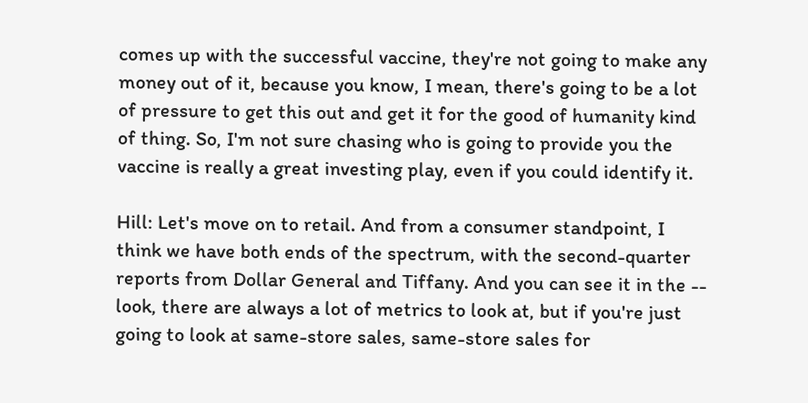comes up with the successful vaccine, they're not going to make any money out of it, because you know, I mean, there's going to be a lot of pressure to get this out and get it for the good of humanity kind of thing. So, I'm not sure chasing who is going to provide you the vaccine is really a great investing play, even if you could identify it.

Hill: Let's move on to retail. And from a consumer standpoint, I think we have both ends of the spectrum, with the second-quarter reports from Dollar General and Tiffany. And you can see it in the -- look, there are always a lot of metrics to look at, but if you're just going to look at same-store sales, same-store sales for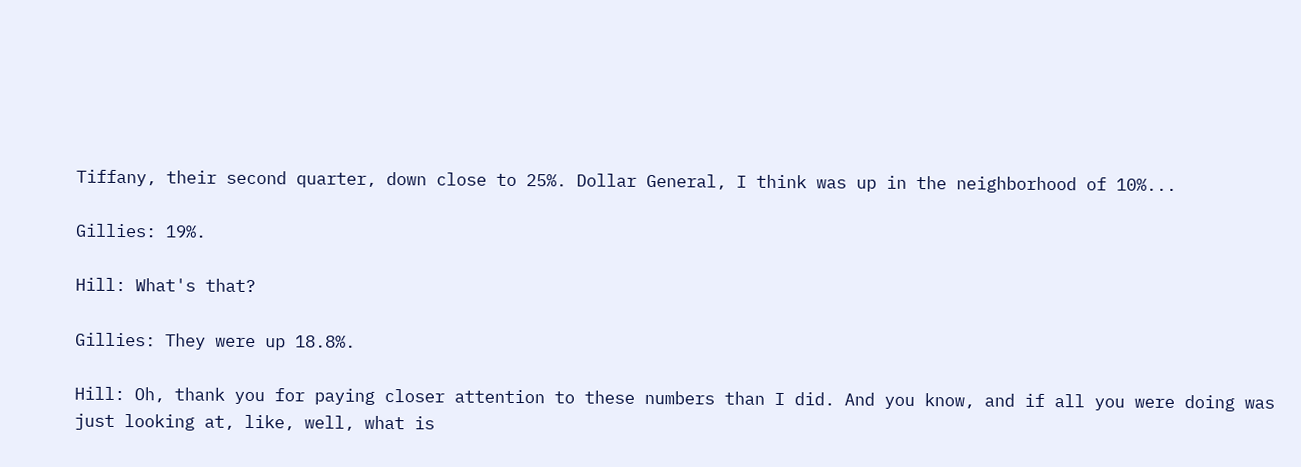Tiffany, their second quarter, down close to 25%. Dollar General, I think was up in the neighborhood of 10%...

Gillies: 19%.

Hill: What's that?

Gillies: They were up 18.8%.

Hill: Oh, thank you for paying closer attention to these numbers than I did. And you know, and if all you were doing was just looking at, like, well, what is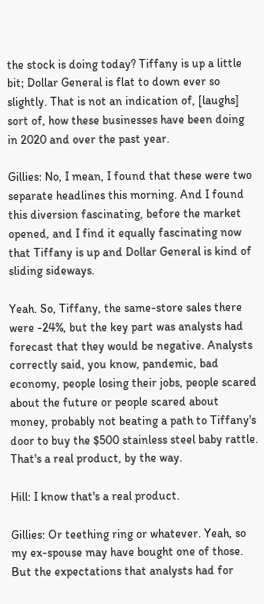the stock is doing today? Tiffany is up a little bit; Dollar General is flat to down ever so slightly. That is not an indication of, [laughs] sort of, how these businesses have been doing in 2020 and over the past year.

Gillies: No, I mean, I found that these were two separate headlines this morning. And I found this diversion fascinating, before the market opened, and I find it equally fascinating now that Tiffany is up and Dollar General is kind of sliding sideways.

Yeah. So, Tiffany, the same-store sales there were -24%, but the key part was analysts had forecast that they would be negative. Analysts correctly said, you know, pandemic, bad economy, people losing their jobs, people scared about the future or people scared about money, probably not beating a path to Tiffany's door to buy the $500 stainless steel baby rattle. That's a real product, by the way.

Hill: I know that's a real product.

Gillies: Or teething ring or whatever. Yeah, so my ex-spouse may have bought one of those. But the expectations that analysts had for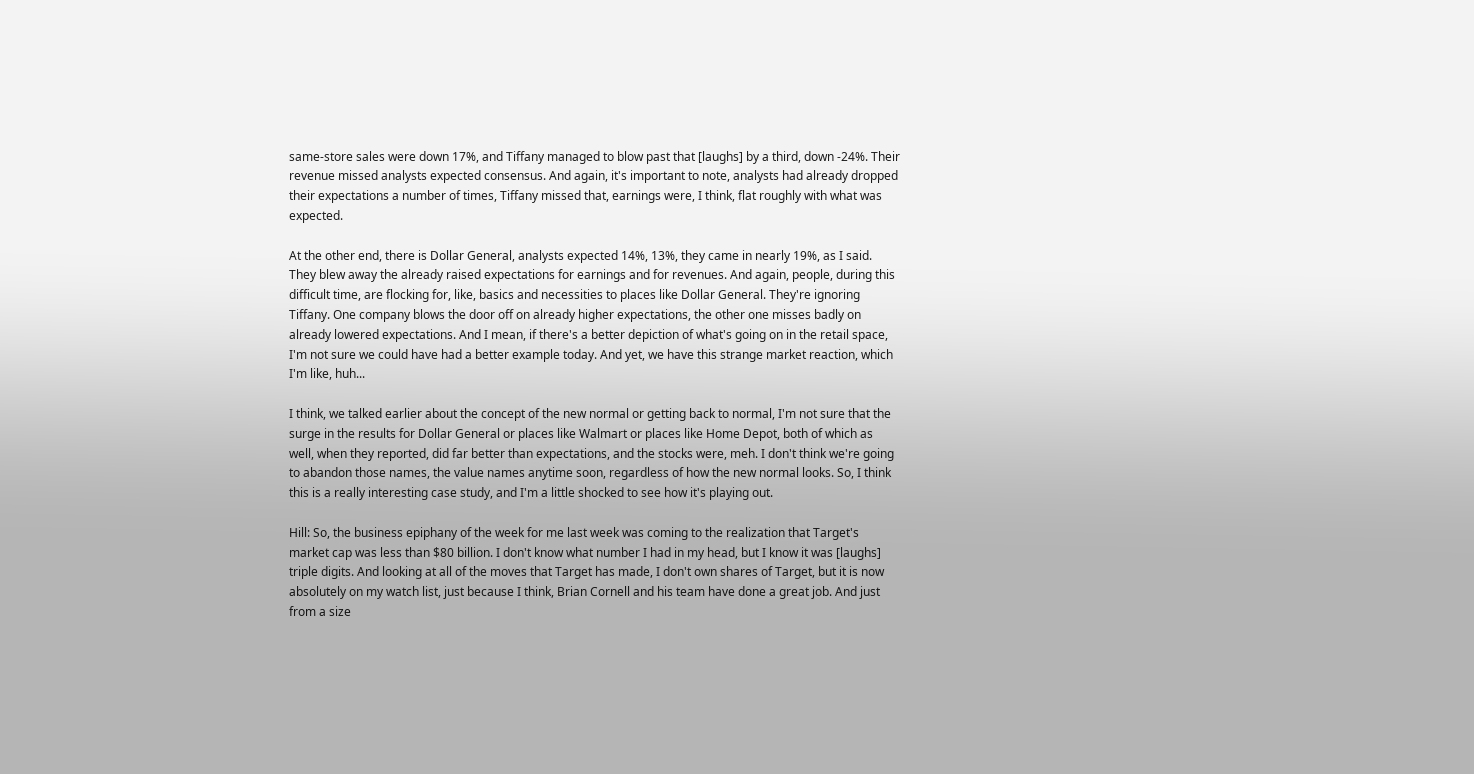same-store sales were down 17%, and Tiffany managed to blow past that [laughs] by a third, down -24%. Their revenue missed analysts expected consensus. And again, it's important to note, analysts had already dropped their expectations a number of times, Tiffany missed that, earnings were, I think, flat roughly with what was expected.

At the other end, there is Dollar General, analysts expected 14%, 13%, they came in nearly 19%, as I said. They blew away the already raised expectations for earnings and for revenues. And again, people, during this difficult time, are flocking for, like, basics and necessities to places like Dollar General. They're ignoring Tiffany. One company blows the door off on already higher expectations, the other one misses badly on already lowered expectations. And I mean, if there's a better depiction of what's going on in the retail space, I'm not sure we could have had a better example today. And yet, we have this strange market reaction, which I'm like, huh...

I think, we talked earlier about the concept of the new normal or getting back to normal, I'm not sure that the surge in the results for Dollar General or places like Walmart or places like Home Depot, both of which as well, when they reported, did far better than expectations, and the stocks were, meh. I don't think we're going to abandon those names, the value names anytime soon, regardless of how the new normal looks. So, I think this is a really interesting case study, and I'm a little shocked to see how it's playing out.

Hill: So, the business epiphany of the week for me last week was coming to the realization that Target's market cap was less than $80 billion. I don't know what number I had in my head, but I know it was [laughs] triple digits. And looking at all of the moves that Target has made, I don't own shares of Target, but it is now absolutely on my watch list, just because I think, Brian Cornell and his team have done a great job. And just from a size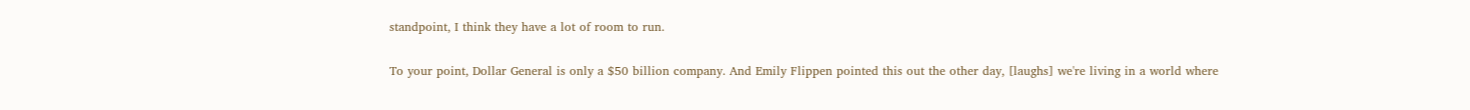standpoint, I think they have a lot of room to run.

To your point, Dollar General is only a $50 billion company. And Emily Flippen pointed this out the other day, [laughs] we're living in a world where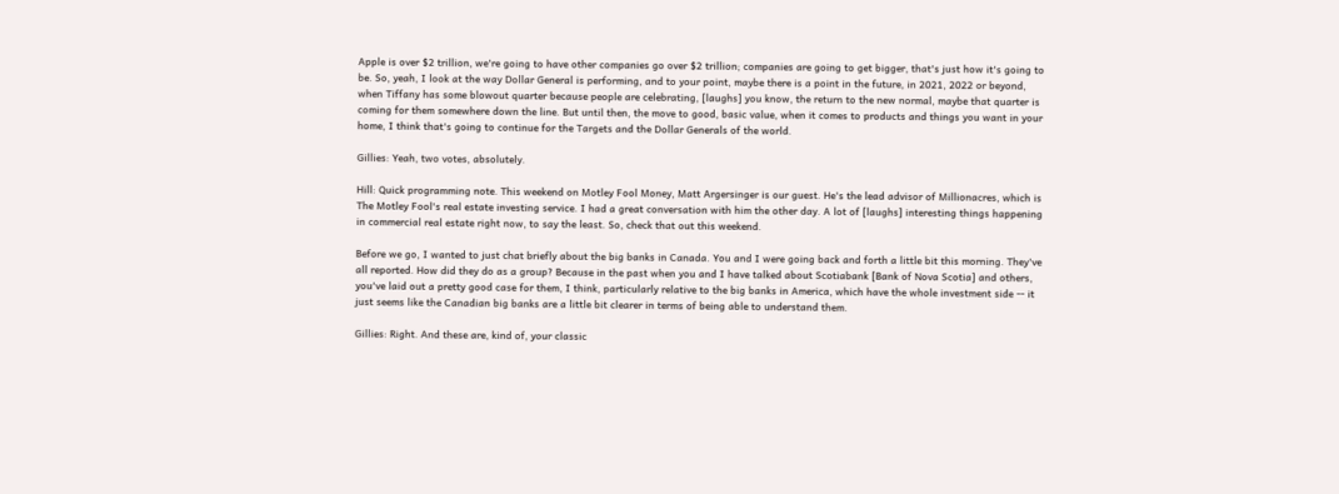Apple is over $2 trillion, we're going to have other companies go over $2 trillion; companies are going to get bigger, that's just how it's going to be. So, yeah, I look at the way Dollar General is performing, and to your point, maybe there is a point in the future, in 2021, 2022 or beyond, when Tiffany has some blowout quarter because people are celebrating, [laughs] you know, the return to the new normal, maybe that quarter is coming for them somewhere down the line. But until then, the move to good, basic value, when it comes to products and things you want in your home, I think that's going to continue for the Targets and the Dollar Generals of the world.

Gillies: Yeah, two votes, absolutely.

Hill: Quick programming note. This weekend on Motley Fool Money, Matt Argersinger is our guest. He's the lead advisor of Millionacres, which is The Motley Fool's real estate investing service. I had a great conversation with him the other day. A lot of [laughs] interesting things happening in commercial real estate right now, to say the least. So, check that out this weekend.

Before we go, I wanted to just chat briefly about the big banks in Canada. You and I were going back and forth a little bit this morning. They've all reported. How did they do as a group? Because in the past when you and I have talked about Scotiabank [Bank of Nova Scotia] and others, you've laid out a pretty good case for them, I think, particularly relative to the big banks in America, which have the whole investment side -- it just seems like the Canadian big banks are a little bit clearer in terms of being able to understand them.

Gillies: Right. And these are, kind of, your classic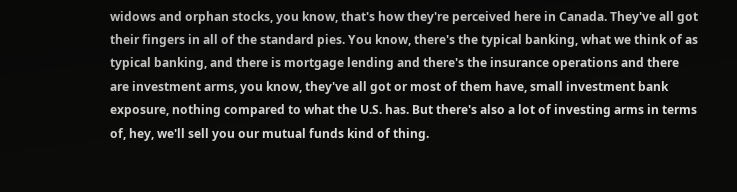widows and orphan stocks, you know, that's how they're perceived here in Canada. They've all got their fingers in all of the standard pies. You know, there's the typical banking, what we think of as typical banking, and there is mortgage lending and there's the insurance operations and there are investment arms, you know, they've all got or most of them have, small investment bank exposure, nothing compared to what the U.S. has. But there's also a lot of investing arms in terms of, hey, we'll sell you our mutual funds kind of thing.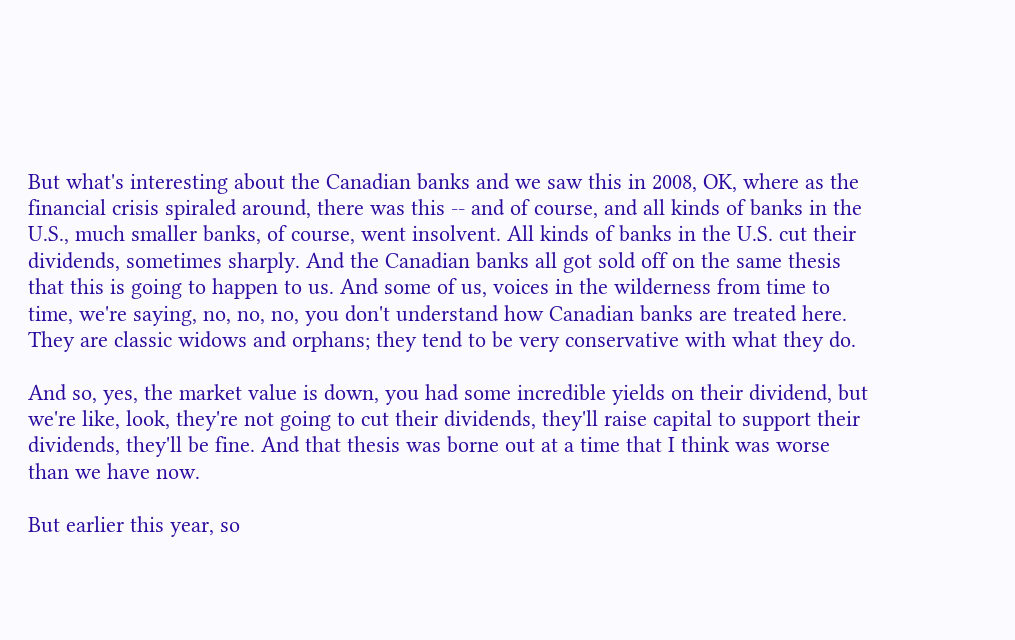But what's interesting about the Canadian banks and we saw this in 2008, OK, where as the financial crisis spiraled around, there was this -- and of course, and all kinds of banks in the U.S., much smaller banks, of course, went insolvent. All kinds of banks in the U.S. cut their dividends, sometimes sharply. And the Canadian banks all got sold off on the same thesis that this is going to happen to us. And some of us, voices in the wilderness from time to time, we're saying, no, no, no, you don't understand how Canadian banks are treated here. They are classic widows and orphans; they tend to be very conservative with what they do.

And so, yes, the market value is down, you had some incredible yields on their dividend, but we're like, look, they're not going to cut their dividends, they'll raise capital to support their dividends, they'll be fine. And that thesis was borne out at a time that I think was worse than we have now.

But earlier this year, so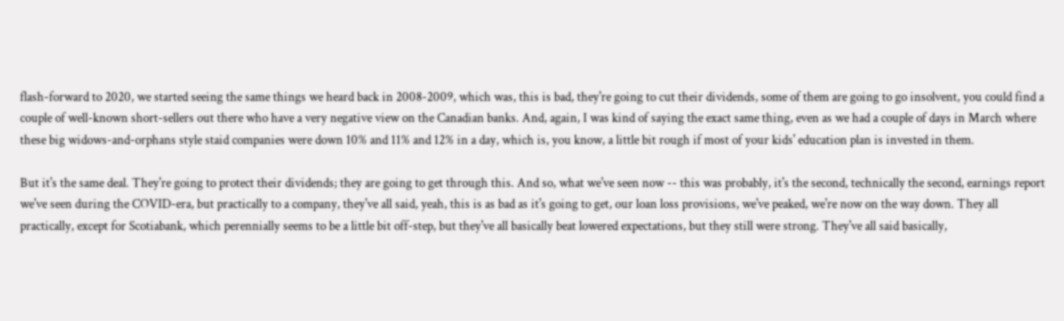flash-forward to 2020, we started seeing the same things we heard back in 2008-2009, which was, this is bad, they're going to cut their dividends, some of them are going to go insolvent, you could find a couple of well-known short-sellers out there who have a very negative view on the Canadian banks. And, again, I was kind of saying the exact same thing, even as we had a couple of days in March where these big widows-and-orphans style staid companies were down 10% and 11% and 12% in a day, which is, you know, a little bit rough if most of your kids' education plan is invested in them.

But it's the same deal. They're going to protect their dividends; they are going to get through this. And so, what we've seen now -- this was probably, it's the second, technically the second, earnings report we've seen during the COVID-era, but practically to a company, they've all said, yeah, this is as bad as it's going to get, our loan loss provisions, we've peaked, we're now on the way down. They all practically, except for Scotiabank, which perennially seems to be a little bit off-step, but they've all basically beat lowered expectations, but they still were strong. They've all said basically,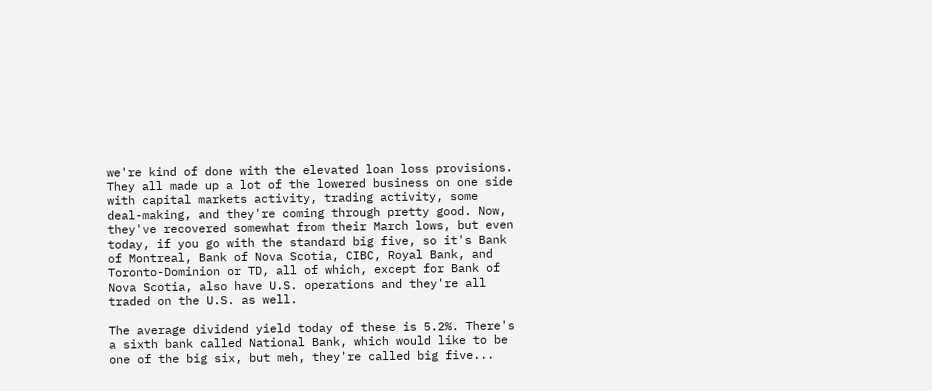we're kind of done with the elevated loan loss provisions. They all made up a lot of the lowered business on one side with capital markets activity, trading activity, some deal-making, and they're coming through pretty good. Now, they've recovered somewhat from their March lows, but even today, if you go with the standard big five, so it's Bank of Montreal, Bank of Nova Scotia, CIBC, Royal Bank, and Toronto-Dominion or TD, all of which, except for Bank of Nova Scotia, also have U.S. operations and they're all traded on the U.S. as well.

The average dividend yield today of these is 5.2%. There's a sixth bank called National Bank, which would like to be one of the big six, but meh, they're called big five...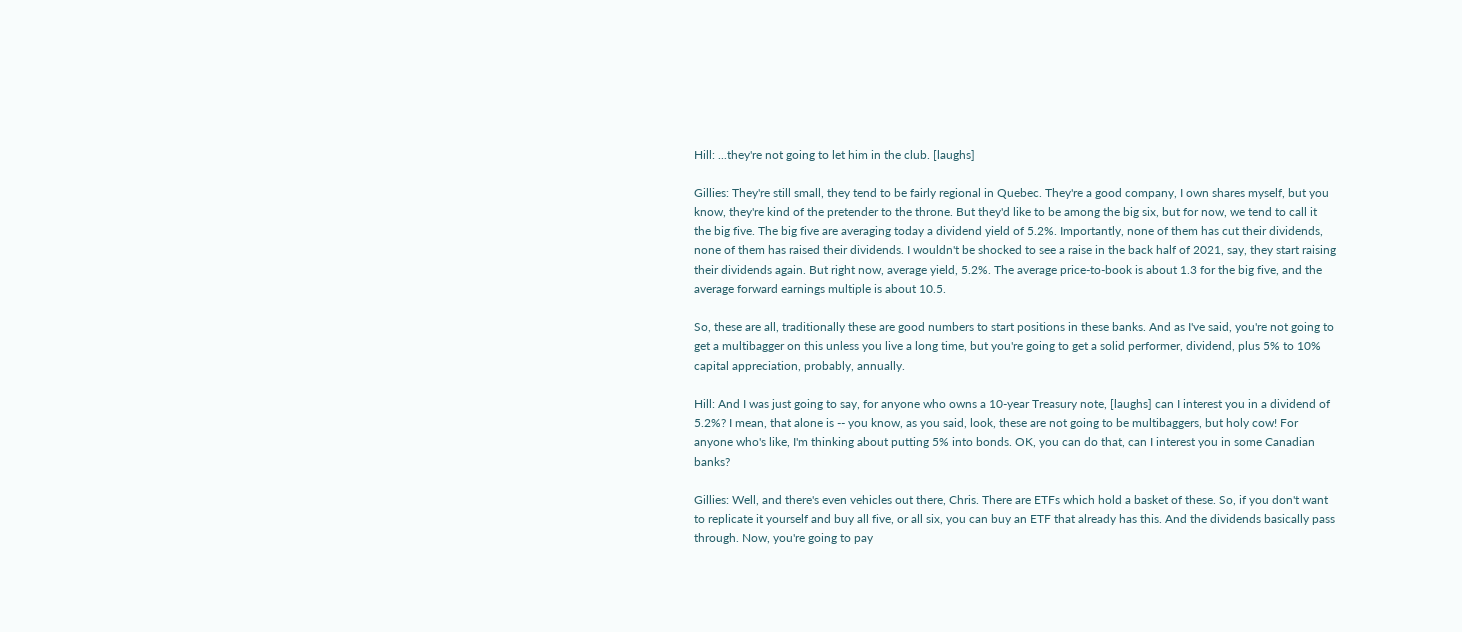Hill: ...they're not going to let him in the club. [laughs]

Gillies: They're still small, they tend to be fairly regional in Quebec. They're a good company, I own shares myself, but you know, they're kind of the pretender to the throne. But they'd like to be among the big six, but for now, we tend to call it the big five. The big five are averaging today a dividend yield of 5.2%. Importantly, none of them has cut their dividends, none of them has raised their dividends. I wouldn't be shocked to see a raise in the back half of 2021, say, they start raising their dividends again. But right now, average yield, 5.2%. The average price-to-book is about 1.3 for the big five, and the average forward earnings multiple is about 10.5.

So, these are all, traditionally these are good numbers to start positions in these banks. And as I've said, you're not going to get a multibagger on this unless you live a long time, but you're going to get a solid performer, dividend, plus 5% to 10% capital appreciation, probably, annually.

Hill: And I was just going to say, for anyone who owns a 10-year Treasury note, [laughs] can I interest you in a dividend of 5.2%? I mean, that alone is -- you know, as you said, look, these are not going to be multibaggers, but holy cow! For anyone who's like, I'm thinking about putting 5% into bonds. OK, you can do that, can I interest you in some Canadian banks?

Gillies: Well, and there's even vehicles out there, Chris. There are ETFs which hold a basket of these. So, if you don't want to replicate it yourself and buy all five, or all six, you can buy an ETF that already has this. And the dividends basically pass through. Now, you're going to pay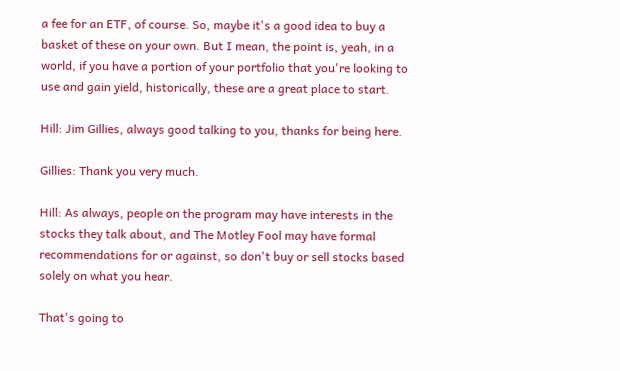a fee for an ETF, of course. So, maybe it's a good idea to buy a basket of these on your own. But I mean, the point is, yeah, in a world, if you have a portion of your portfolio that you're looking to use and gain yield, historically, these are a great place to start.

Hill: Jim Gillies, always good talking to you, thanks for being here.

Gillies: Thank you very much.

Hill: As always, people on the program may have interests in the stocks they talk about, and The Motley Fool may have formal recommendations for or against, so don't buy or sell stocks based solely on what you hear.

That's going to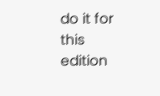do it for this edition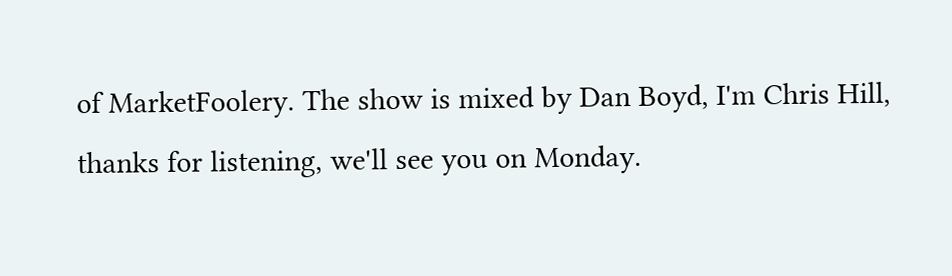of MarketFoolery. The show is mixed by Dan Boyd, I'm Chris Hill, thanks for listening, we'll see you on Monday.